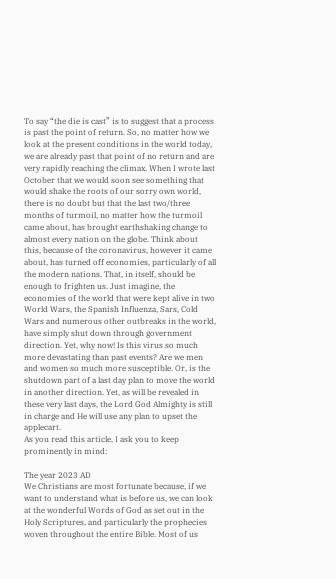To say “the die is cast” is to suggest that a process is past the point of return. So, no matter how we look at the present conditions in the world today, we are already past that point of no return and are very rapidly reaching the climax. When I wrote last October that we would soon see something that would shake the roots of our sorry own world, there is no doubt but that the last two/three months of turmoil, no matter how the turmoil came about, has brought earthshaking change to almost every nation on the globe. Think about this, because of the coronavirus, however it came about, has turned off economies, particularly of all the modern nations. That, in itself, should be enough to frighten us. Just imagine, the economies of the world that were kept alive in two World Wars, the Spanish Influenza, Sars, Cold Wars and numerous other outbreaks in the world, have simply shut down through government direction. Yet, why now! Is this virus so much more devastating than past events? Are we men and women so much more susceptible. Or, is the shutdown part of a last day plan to move the world in another direction. Yet, as will be revealed in these very last days, the Lord God Almighty is still in charge and He will use any plan to upset the applecart.
As you read this article, I ask you to keep prominently in mind:

The year 2023 AD
We Christians are most fortunate because, if we want to understand what is before us, we can look at the wonderful Words of God as set out in the Holy Scriptures, and particularly the prophecies woven throughout the entire Bible. Most of us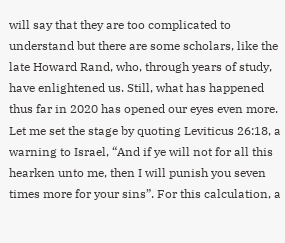will say that they are too complicated to understand but there are some scholars, like the late Howard Rand, who, through years of study, have enlightened us. Still, what has happened thus far in 2020 has opened our eyes even more.
Let me set the stage by quoting Leviticus 26:18, a warning to Israel, “And if ye will not for all this hearken unto me, then I will punish you seven times more for your sins”. For this calculation, a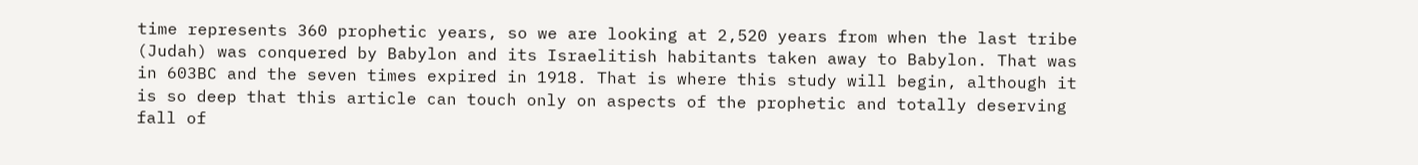time represents 360 prophetic years, so we are looking at 2,520 years from when the last tribe (Judah) was conquered by Babylon and its Israelitish habitants taken away to Babylon. That was in 603BC and the seven times expired in 1918. That is where this study will begin, although it is so deep that this article can touch only on aspects of the prophetic and totally deserving fall of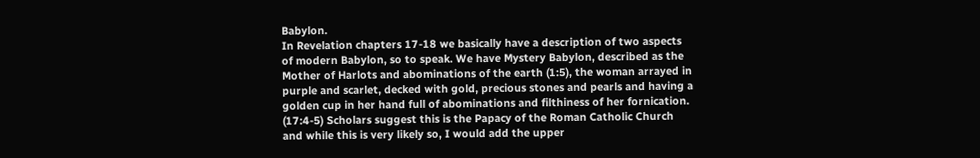Babylon.
In Revelation chapters 17-18 we basically have a description of two aspects of modern Babylon, so to speak. We have Mystery Babylon, described as the Mother of Harlots and abominations of the earth (1:5), the woman arrayed in purple and scarlet, decked with gold, precious stones and pearls and having a golden cup in her hand full of abominations and filthiness of her fornication. (17:4-5) Scholars suggest this is the Papacy of the Roman Catholic Church and while this is very likely so, I would add the upper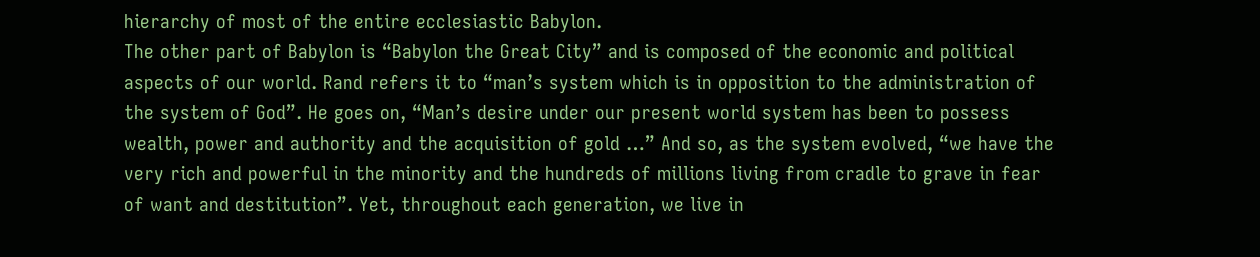hierarchy of most of the entire ecclesiastic Babylon.
The other part of Babylon is “Babylon the Great City” and is composed of the economic and political aspects of our world. Rand refers it to “man’s system which is in opposition to the administration of the system of God”. He goes on, “Man’s desire under our present world system has been to possess wealth, power and authority and the acquisition of gold …” And so, as the system evolved, “we have the very rich and powerful in the minority and the hundreds of millions living from cradle to grave in fear of want and destitution”. Yet, throughout each generation, we live in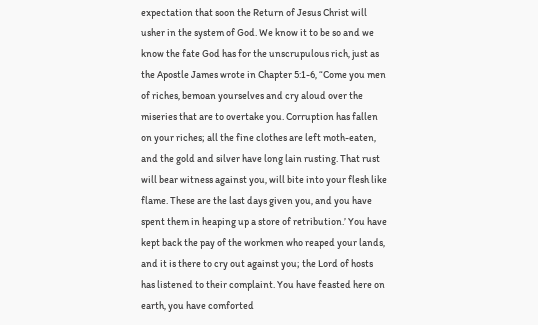expectation that soon the Return of Jesus Christ will usher in the system of God. We know it to be so and we know the fate God has for the unscrupulous rich, just as the Apostle James wrote in Chapter 5:1-6, “Come you men of riches, bemoan yourselves and cry aloud over the miseries that are to overtake you. Corruption has fallen on your riches; all the fine clothes are left moth-eaten, and the gold and silver have long lain rusting. That rust will bear witness against you, will bite into your flesh like flame. These are the last days given you, and you have spent them in heaping up a store of retribution.’ You have kept back the pay of the workmen who reaped your lands, and it is there to cry out against you; the Lord of hosts has listened to their complaint. You have feasted here on earth, you have comforted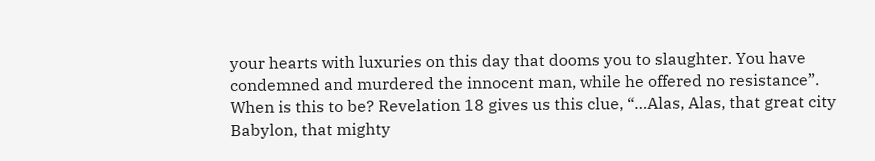your hearts with luxuries on this day that dooms you to slaughter. You have condemned and murdered the innocent man, while he offered no resistance”.
When is this to be? Revelation 18 gives us this clue, “…Alas, Alas, that great city Babylon, that mighty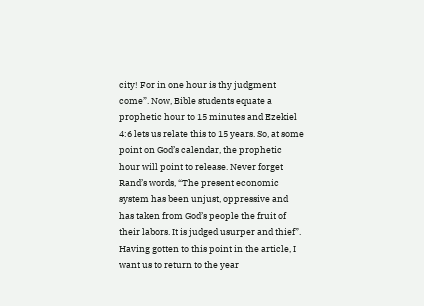city! For in one hour is thy judgment come”. Now, Bible students equate a prophetic hour to 15 minutes and Ezekiel 4:6 lets us relate this to 15 years. So, at some point on God’s calendar, the prophetic hour will point to release. Never forget Rand’s words, “The present economic system has been unjust, oppressive and has taken from God’s people the fruit of their labors. It is judged usurper and thief”.
Having gotten to this point in the article, I want us to return to the year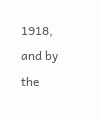1918, and by the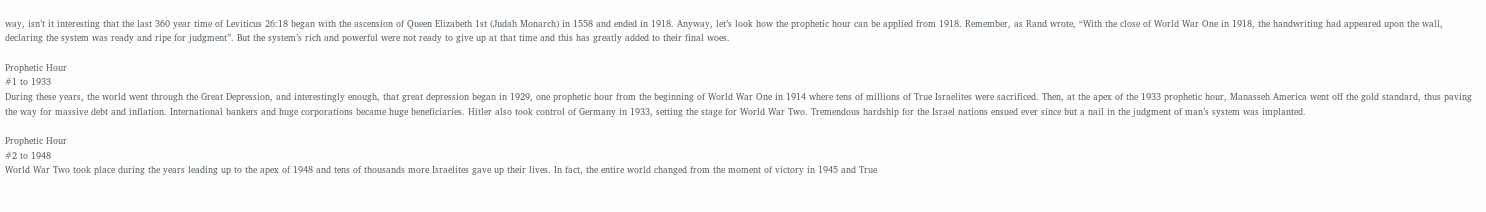way, isn’t it interesting that the last 360 year time of Leviticus 26:18 began with the ascension of Queen Elizabeth 1st (Judah Monarch) in 1558 and ended in 1918. Anyway, let’s look how the prophetic hour can be applied from 1918. Remember, as Rand wrote, “With the close of World War One in 1918, the handwriting had appeared upon the wall, declaring the system was ready and ripe for judgment”. But the system’s rich and powerful were not ready to give up at that time and this has greatly added to their final woes.

Prophetic Hour
#1 to 1933
During these years, the world went through the Great Depression, and interestingly enough, that great depression began in 1929, one prophetic hour from the beginning of World War One in 1914 where tens of millions of True Israelites were sacrificed. Then, at the apex of the 1933 prophetic hour, Manasseh America went off the gold standard, thus paving the way for massive debt and inflation. International bankers and huge corporations became huge beneficiaries. Hitler also took control of Germany in 1933, setting the stage for World War Two. Tremendous hardship for the Israel nations ensued ever since but a nail in the judgment of man’s system was implanted.

Prophetic Hour
#2 to 1948
World War Two took place during the years leading up to the apex of 1948 and tens of thousands more Israelites gave up their lives. In fact, the entire world changed from the moment of victory in 1945 and True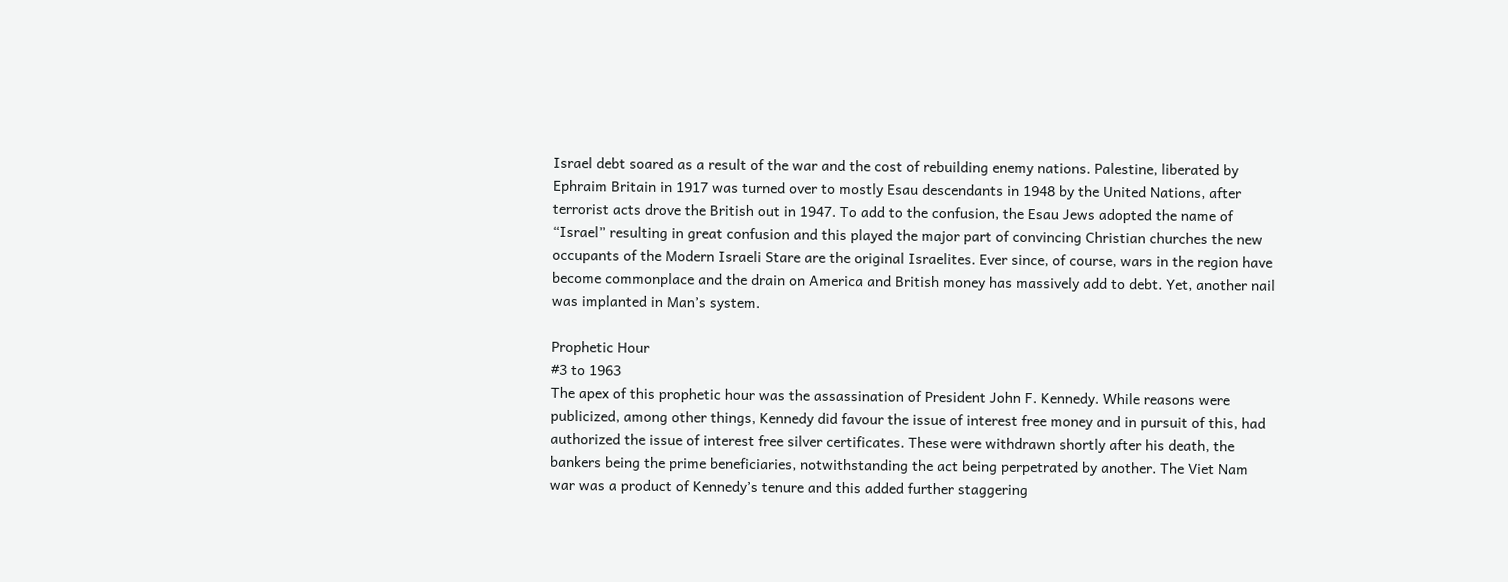Israel debt soared as a result of the war and the cost of rebuilding enemy nations. Palestine, liberated by Ephraim Britain in 1917 was turned over to mostly Esau descendants in 1948 by the United Nations, after terrorist acts drove the British out in 1947. To add to the confusion, the Esau Jews adopted the name of “Israel” resulting in great confusion and this played the major part of convincing Christian churches the new occupants of the Modern Israeli Stare are the original Israelites. Ever since, of course, wars in the region have become commonplace and the drain on America and British money has massively add to debt. Yet, another nail was implanted in Man’s system.

Prophetic Hour
#3 to 1963
The apex of this prophetic hour was the assassination of President John F. Kennedy. While reasons were publicized, among other things, Kennedy did favour the issue of interest free money and in pursuit of this, had authorized the issue of interest free silver certificates. These were withdrawn shortly after his death, the bankers being the prime beneficiaries, notwithstanding the act being perpetrated by another. The Viet Nam war was a product of Kennedy’s tenure and this added further staggering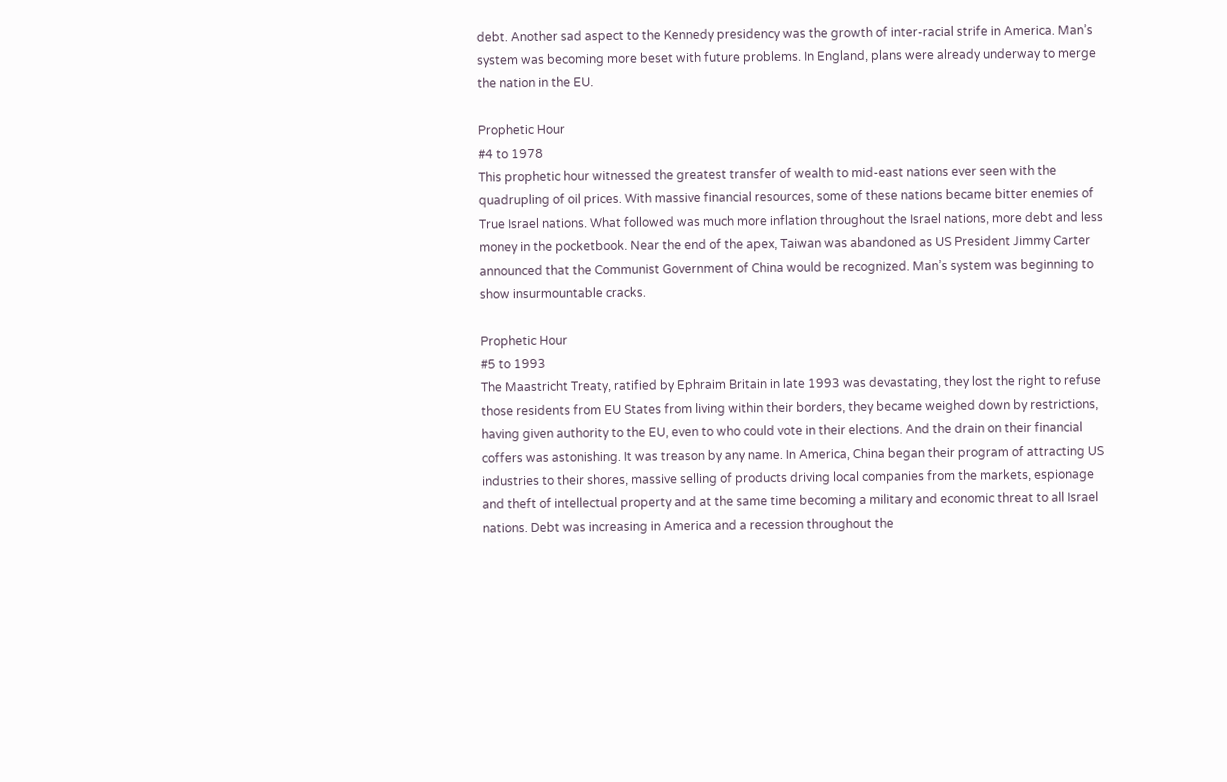debt. Another sad aspect to the Kennedy presidency was the growth of inter-racial strife in America. Man’s system was becoming more beset with future problems. In England, plans were already underway to merge the nation in the EU.

Prophetic Hour
#4 to 1978
This prophetic hour witnessed the greatest transfer of wealth to mid-east nations ever seen with the quadrupling of oil prices. With massive financial resources, some of these nations became bitter enemies of True Israel nations. What followed was much more inflation throughout the Israel nations, more debt and less money in the pocketbook. Near the end of the apex, Taiwan was abandoned as US President Jimmy Carter announced that the Communist Government of China would be recognized. Man’s system was beginning to show insurmountable cracks.

Prophetic Hour
#5 to 1993
The Maastricht Treaty, ratified by Ephraim Britain in late 1993 was devastating, they lost the right to refuse those residents from EU States from living within their borders, they became weighed down by restrictions, having given authority to the EU, even to who could vote in their elections. And the drain on their financial coffers was astonishing. It was treason by any name. In America, China began their program of attracting US industries to their shores, massive selling of products driving local companies from the markets, espionage and theft of intellectual property and at the same time becoming a military and economic threat to all Israel nations. Debt was increasing in America and a recession throughout the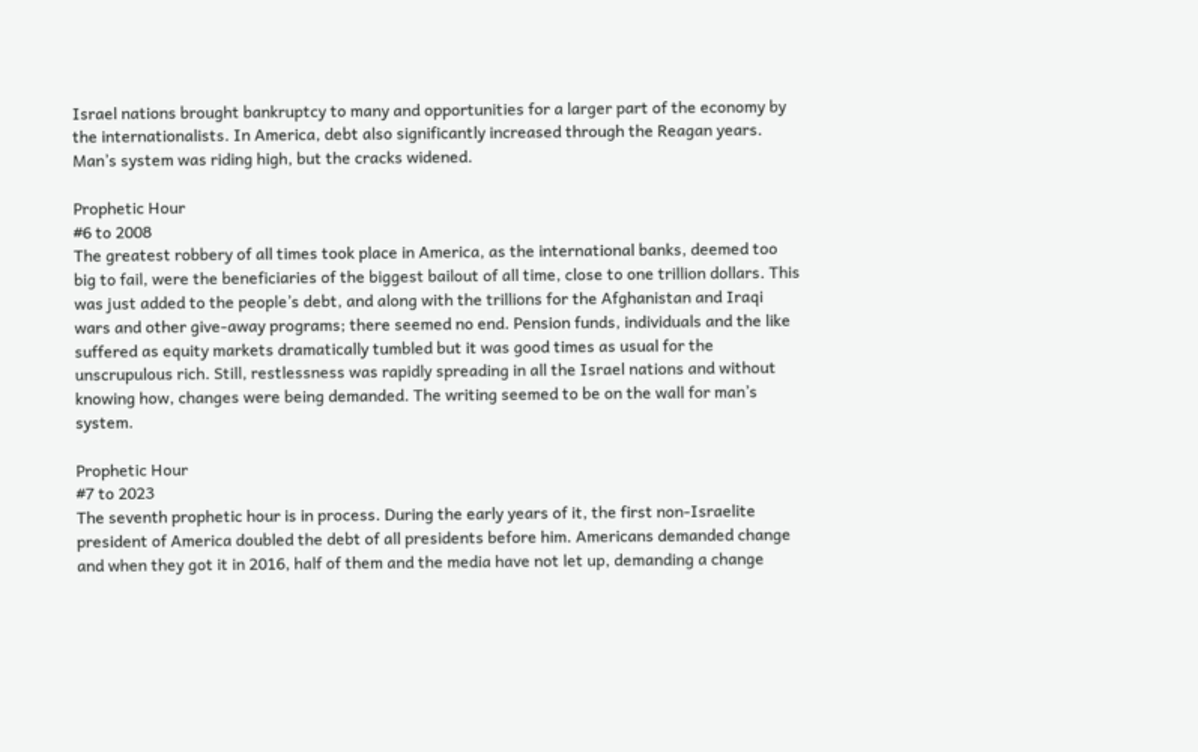Israel nations brought bankruptcy to many and opportunities for a larger part of the economy by the internationalists. In America, debt also significantly increased through the Reagan years. Man’s system was riding high, but the cracks widened.

Prophetic Hour
#6 to 2008
The greatest robbery of all times took place in America, as the international banks, deemed too big to fail, were the beneficiaries of the biggest bailout of all time, close to one trillion dollars. This was just added to the people’s debt, and along with the trillions for the Afghanistan and Iraqi wars and other give-away programs; there seemed no end. Pension funds, individuals and the like suffered as equity markets dramatically tumbled but it was good times as usual for the unscrupulous rich. Still, restlessness was rapidly spreading in all the Israel nations and without knowing how, changes were being demanded. The writing seemed to be on the wall for man’s system.

Prophetic Hour
#7 to 2023
The seventh prophetic hour is in process. During the early years of it, the first non-Israelite president of America doubled the debt of all presidents before him. Americans demanded change and when they got it in 2016, half of them and the media have not let up, demanding a change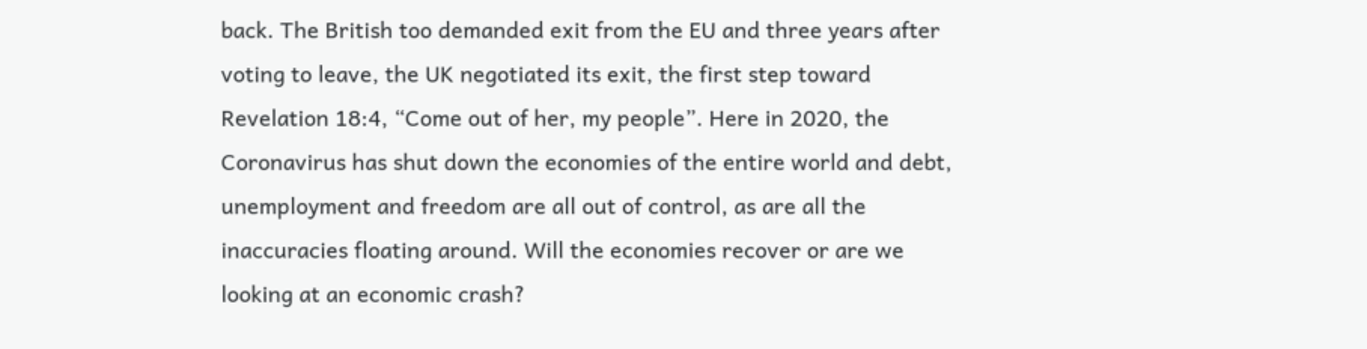back. The British too demanded exit from the EU and three years after voting to leave, the UK negotiated its exit, the first step toward Revelation 18:4, “Come out of her, my people”. Here in 2020, the Coronavirus has shut down the economies of the entire world and debt, unemployment and freedom are all out of control, as are all the inaccuracies floating around. Will the economies recover or are we looking at an economic crash?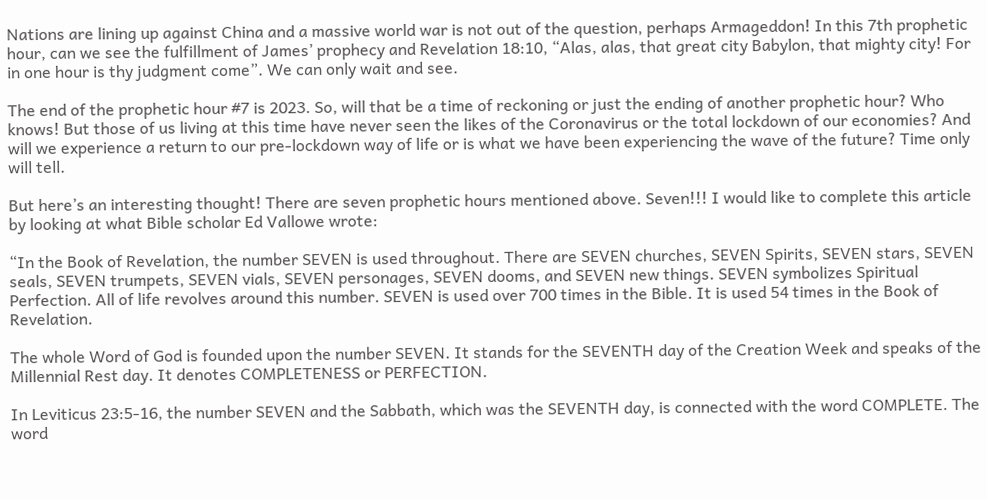Nations are lining up against China and a massive world war is not out of the question, perhaps Armageddon! In this 7th prophetic hour, can we see the fulfillment of James’ prophecy and Revelation 18:10, “Alas, alas, that great city Babylon, that mighty city! For in one hour is thy judgment come”. We can only wait and see.

The end of the prophetic hour #7 is 2023. So, will that be a time of reckoning or just the ending of another prophetic hour? Who knows! But those of us living at this time have never seen the likes of the Coronavirus or the total lockdown of our economies? And will we experience a return to our pre-lockdown way of life or is what we have been experiencing the wave of the future? Time only will tell.

But here’s an interesting thought! There are seven prophetic hours mentioned above. Seven!!! I would like to complete this article by looking at what Bible scholar Ed Vallowe wrote:

“In the Book of Revelation, the number SEVEN is used throughout. There are SEVEN churches, SEVEN Spirits, SEVEN stars, SEVEN seals, SEVEN trumpets, SEVEN vials, SEVEN personages, SEVEN dooms, and SEVEN new things. SEVEN symbolizes Spiritual Perfection. All of life revolves around this number. SEVEN is used over 700 times in the Bible. It is used 54 times in the Book of Revelation.

The whole Word of God is founded upon the number SEVEN. It stands for the SEVENTH day of the Creation Week and speaks of the Millennial Rest day. It denotes COMPLETENESS or PERFECTION.

In Leviticus 23:5-16, the number SEVEN and the Sabbath, which was the SEVENTH day, is connected with the word COMPLETE. The word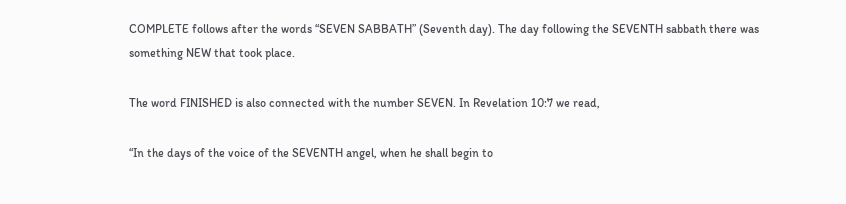COMPLETE follows after the words “SEVEN SABBATH” (Seventh day). The day following the SEVENTH sabbath there was something NEW that took place.

The word FINISHED is also connected with the number SEVEN. In Revelation 10:7 we read,

“In the days of the voice of the SEVENTH angel, when he shall begin to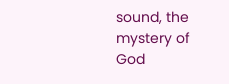sound, the mystery of God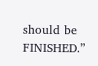should be FINISHED.”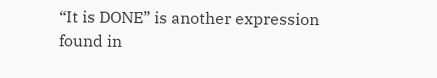“It is DONE” is another expression found in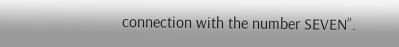connection with the number SEVEN”.